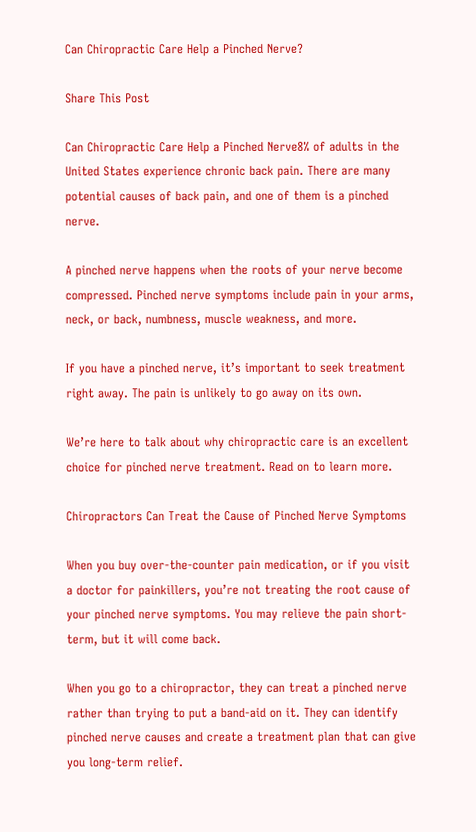Can Chiropractic Care Help a Pinched Nerve?

Share This Post

Can Chiropractic Care Help a Pinched Nerve8% of adults in the United States experience chronic back pain. There are many potential causes of back pain, and one of them is a pinched nerve.

A pinched nerve happens when the roots of your nerve become compressed. Pinched nerve symptoms include pain in your arms, neck, or back, numbness, muscle weakness, and more.

If you have a pinched nerve, it’s important to seek treatment right away. The pain is unlikely to go away on its own.

We’re here to talk about why chiropractic care is an excellent choice for pinched nerve treatment. Read on to learn more.

Chiropractors Can Treat the Cause of Pinched Nerve Symptoms

When you buy over-the-counter pain medication, or if you visit a doctor for painkillers, you’re not treating the root cause of your pinched nerve symptoms. You may relieve the pain short-term, but it will come back.

When you go to a chiropractor, they can treat a pinched nerve rather than trying to put a band-aid on it. They can identify pinched nerve causes and create a treatment plan that can give you long-term relief.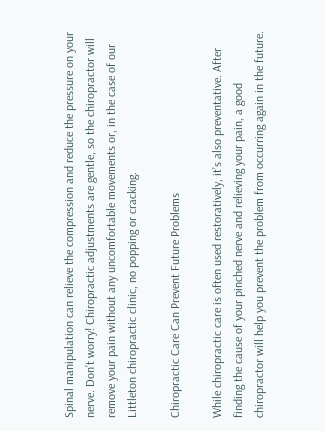Spinal manipulation can relieve the compression and reduce the pressure on your nerve. Don’t worry! Chiropractic adjustments are gentle, so the chiropractor will remove your pain without any uncomfortable movements or, in the case of our Littleton chiropractic clinic, no popping or cracking.

Chiropractic Care Can Prevent Future Problems

While chiropractic care is often used restoratively, it’s also preventative. After finding the cause of your pinched nerve and relieving your pain, a good chiropractor will help you prevent the problem from occurring again in the future.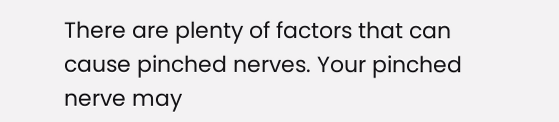There are plenty of factors that can cause pinched nerves. Your pinched nerve may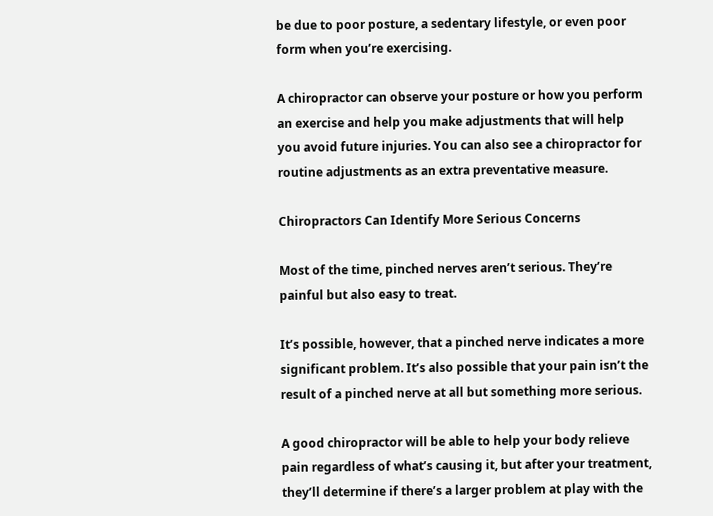be due to poor posture, a sedentary lifestyle, or even poor form when you’re exercising.

A chiropractor can observe your posture or how you perform an exercise and help you make adjustments that will help you avoid future injuries. You can also see a chiropractor for routine adjustments as an extra preventative measure.

Chiropractors Can Identify More Serious Concerns

Most of the time, pinched nerves aren’t serious. They’re painful but also easy to treat.

It’s possible, however, that a pinched nerve indicates a more significant problem. It’s also possible that your pain isn’t the result of a pinched nerve at all but something more serious.

A good chiropractor will be able to help your body relieve pain regardless of what’s causing it, but after your treatment, they’ll determine if there’s a larger problem at play with the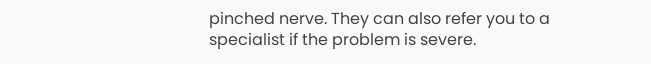pinched nerve. They can also refer you to a specialist if the problem is severe.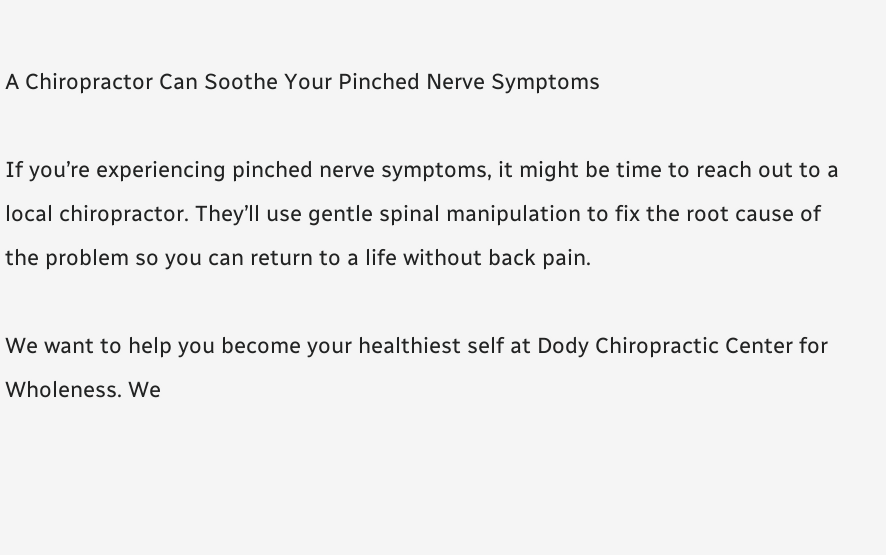A Chiropractor Can Soothe Your Pinched Nerve Symptoms

If you’re experiencing pinched nerve symptoms, it might be time to reach out to a local chiropractor. They’ll use gentle spinal manipulation to fix the root cause of the problem so you can return to a life without back pain.

We want to help you become your healthiest self at Dody Chiropractic Center for Wholeness. We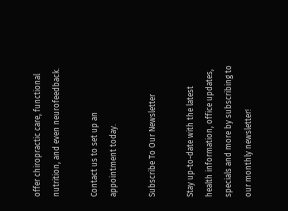offer chiropractic care, functional nutrition, and even neurofeedback.

Contact us to set up an appointment today.

Subscribe To Our Newsletter

Stay up-to-date with the latest health information, office updates, specials and more by subscribing to our monthly newsletter!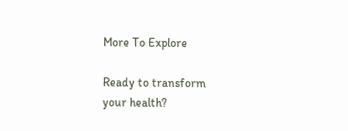More To Explore

Ready to transform
your health?